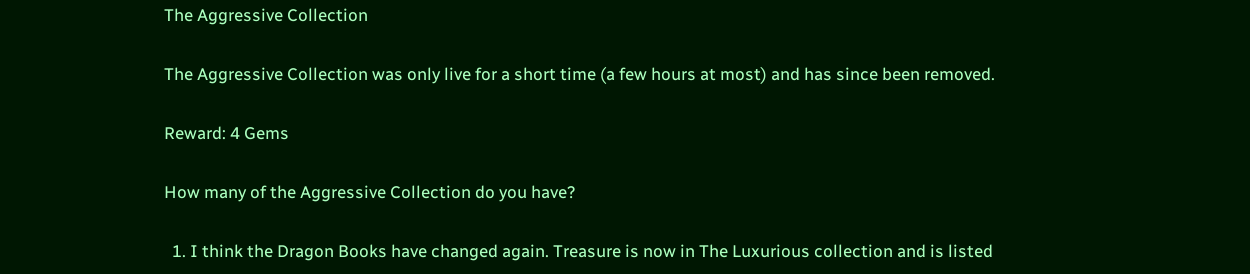The Aggressive Collection

The Aggressive Collection was only live for a short time (a few hours at most) and has since been removed.

Reward: 4 Gems

How many of the Aggressive Collection do you have?

  1. I think the Dragon Books have changed again. Treasure is now in The Luxurious collection and is listed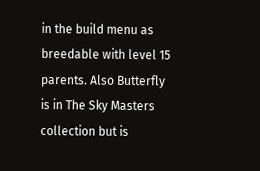in the build menu as breedable with level 15 parents. Also Butterfly is in The Sky Masters collection but is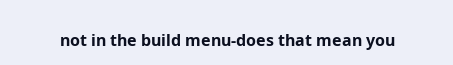not in the build menu-does that mean you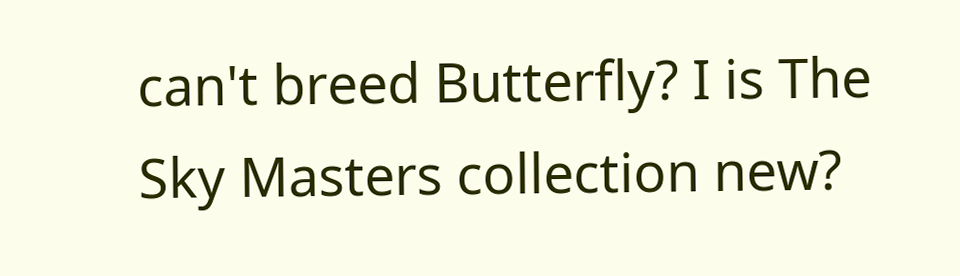can't breed Butterfly? I is The Sky Masters collection new?